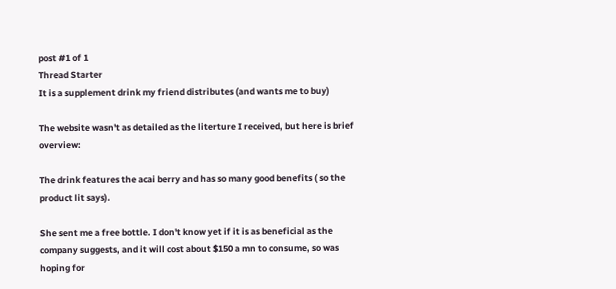post #1 of 1
Thread Starter
It is a supplement drink my friend distributes (and wants me to buy)

The website wasn't as detailed as the literture I received, but here is brief overview:

The drink features the acai berry and has so many good benefits ( so the product lit says).

She sent me a free bottle. I don't know yet if it is as beneficial as the company suggests, and it will cost about $150 a mn to consume, so was hoping for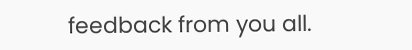feedback from you all.